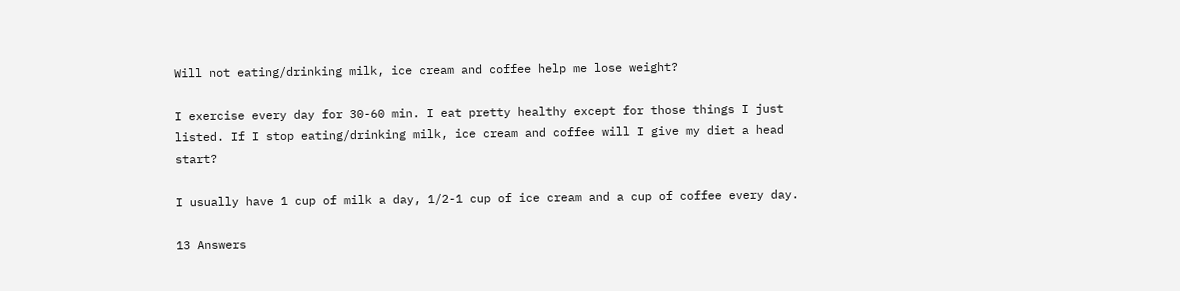Will not eating/drinking milk, ice cream and coffee help me lose weight?

I exercise every day for 30-60 min. I eat pretty healthy except for those things I just listed. If I stop eating/drinking milk, ice cream and coffee will I give my diet a head start?

I usually have 1 cup of milk a day, 1/2-1 cup of ice cream and a cup of coffee every day.

13 Answers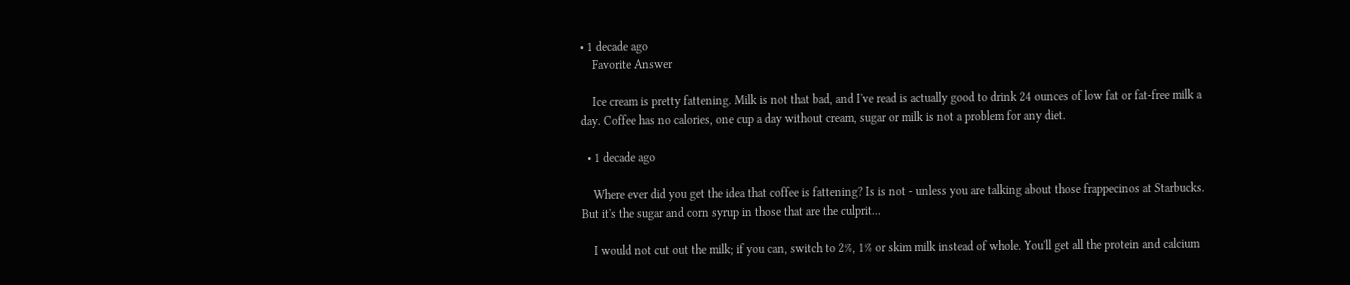• 1 decade ago
    Favorite Answer

    Ice cream is pretty fattening. Milk is not that bad, and I've read is actually good to drink 24 ounces of low fat or fat-free milk a day. Coffee has no calories, one cup a day without cream, sugar or milk is not a problem for any diet.

  • 1 decade ago

    Where ever did you get the idea that coffee is fattening? Is is not - unless you are talking about those frappecinos at Starbucks. But it's the sugar and corn syrup in those that are the culprit...

    I would not cut out the milk; if you can, switch to 2%, 1% or skim milk instead of whole. You'll get all the protein and calcium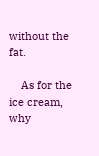without the fat.

    As for the ice cream, why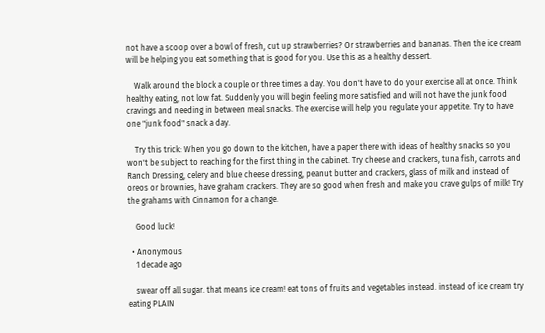not have a scoop over a bowl of fresh, cut up strawberries? Or strawberries and bananas. Then the ice cream will be helping you eat something that is good for you. Use this as a healthy dessert.

    Walk around the block a couple or three times a day. You don't have to do your exercise all at once. Think healthy eating, not low fat. Suddenly you will begin feeling more satisfied and will not have the junk food cravings and needing in between meal snacks. The exercise will help you regulate your appetite. Try to have one "junk food" snack a day.

    Try this trick: When you go down to the kitchen, have a paper there with ideas of healthy snacks so you won't be subject to reaching for the first thing in the cabinet. Try cheese and crackers, tuna fish, carrots and Ranch Dressing, celery and blue cheese dressing, peanut butter and crackers, glass of milk and instead of oreos or brownies, have graham crackers. They are so good when fresh and make you crave gulps of milk! Try the grahams with Cinnamon for a change.

    Good luck!

  • Anonymous
    1 decade ago

    swear off all sugar. that means ice cream! eat tons of fruits and vegetables instead. instead of ice cream try eating PLAIN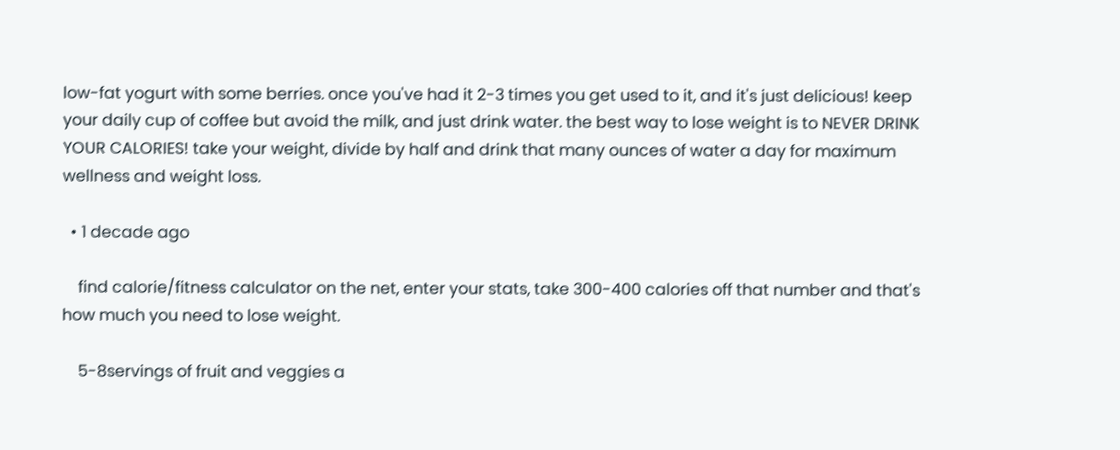low-fat yogurt with some berries. once you've had it 2-3 times you get used to it, and it's just delicious! keep your daily cup of coffee but avoid the milk, and just drink water. the best way to lose weight is to NEVER DRINK YOUR CALORIES! take your weight, divide by half and drink that many ounces of water a day for maximum wellness and weight loss.

  • 1 decade ago

    find calorie/fitness calculator on the net, enter your stats, take 300-400 calories off that number and that's how much you need to lose weight.

    5-8servings of fruit and veggies a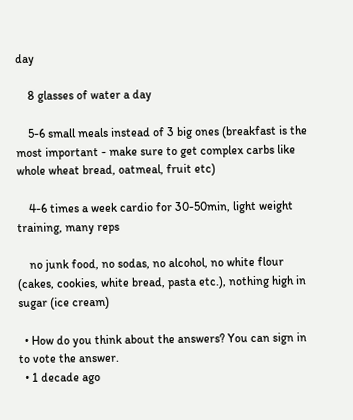day

    8 glasses of water a day

    5-6 small meals instead of 3 big ones (breakfast is the most important - make sure to get complex carbs like whole wheat bread, oatmeal, fruit etc)

    4-6 times a week cardio for 30-50min, light weight training, many reps

    no junk food, no sodas, no alcohol, no white flour (cakes, cookies, white bread, pasta etc.), nothing high in sugar (ice cream)

  • How do you think about the answers? You can sign in to vote the answer.
  • 1 decade ago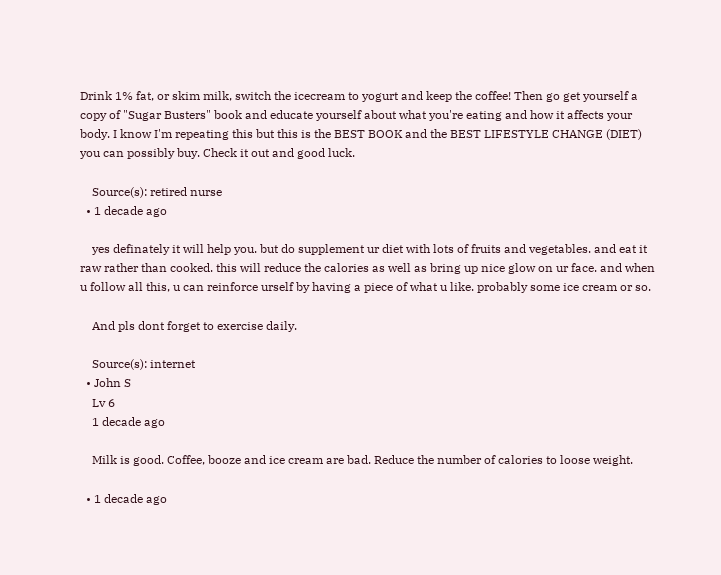Drink 1% fat, or skim milk, switch the icecream to yogurt and keep the coffee! Then go get yourself a copy of "Sugar Busters" book and educate yourself about what you're eating and how it affects your body. I know I'm repeating this but this is the BEST BOOK and the BEST LIFESTYLE CHANGE (DIET) you can possibly buy. Check it out and good luck.

    Source(s): retired nurse
  • 1 decade ago

    yes definately it will help you. but do supplement ur diet with lots of fruits and vegetables. and eat it raw rather than cooked. this will reduce the calories as well as bring up nice glow on ur face. and when u follow all this, u can reinforce urself by having a piece of what u like. probably some ice cream or so.

    And pls dont forget to exercise daily.

    Source(s): internet
  • John S
    Lv 6
    1 decade ago

    Milk is good. Coffee, booze and ice cream are bad. Reduce the number of calories to loose weight.

  • 1 decade ago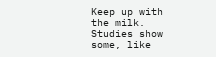Keep up with the milk. Studies show some, like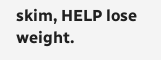skim, HELP lose weight.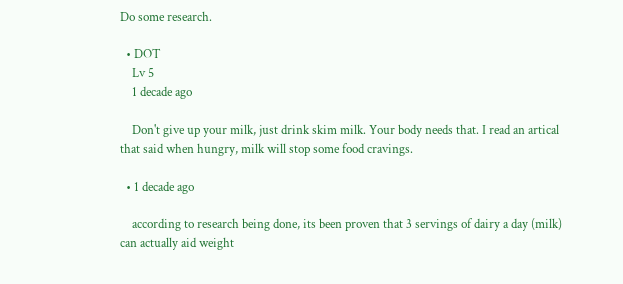Do some research.

  • DOT
    Lv 5
    1 decade ago

    Don't give up your milk, just drink skim milk. Your body needs that. I read an artical that said when hungry, milk will stop some food cravings.

  • 1 decade ago

    according to research being done, its been proven that 3 servings of dairy a day (milk) can actually aid weight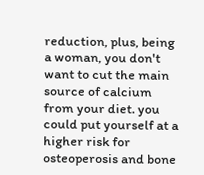reduction, plus, being a woman, you don't want to cut the main source of calcium from your diet. you could put yourself at a higher risk for osteoperosis and bone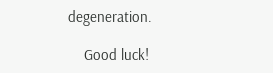degeneration.

    Good luck!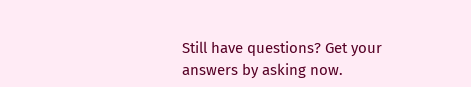Still have questions? Get your answers by asking now.